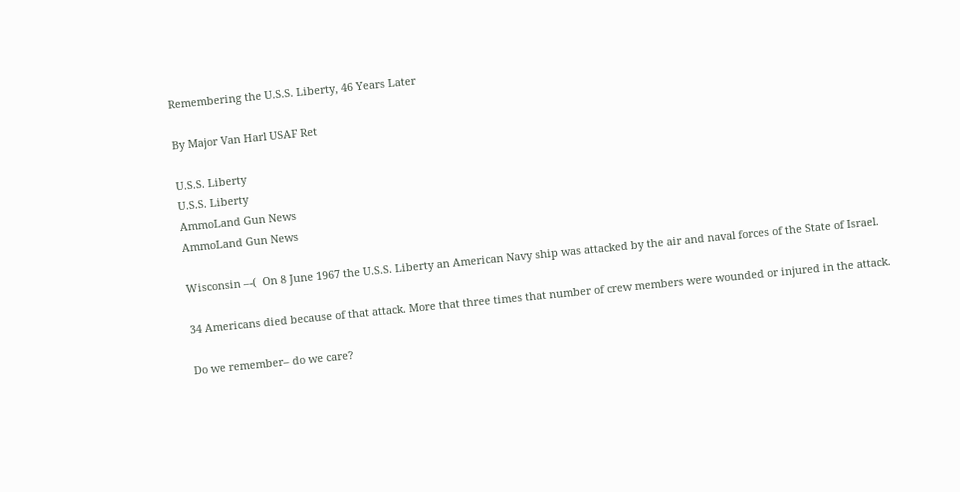Remembering the U.S.S. Liberty, 46 Years Later

By Major Van Harl USAF Ret

U.S.S. Liberty
U.S.S. Liberty
AmmoLand Gun News
AmmoLand Gun News

Wisconsin –-(  On 8 June 1967 the U.S.S. Liberty an American Navy ship was attacked by the air and naval forces of the State of Israel.

34 Americans died because of that attack. More that three times that number of crew members were wounded or injured in the attack.

Do we remember– do we care?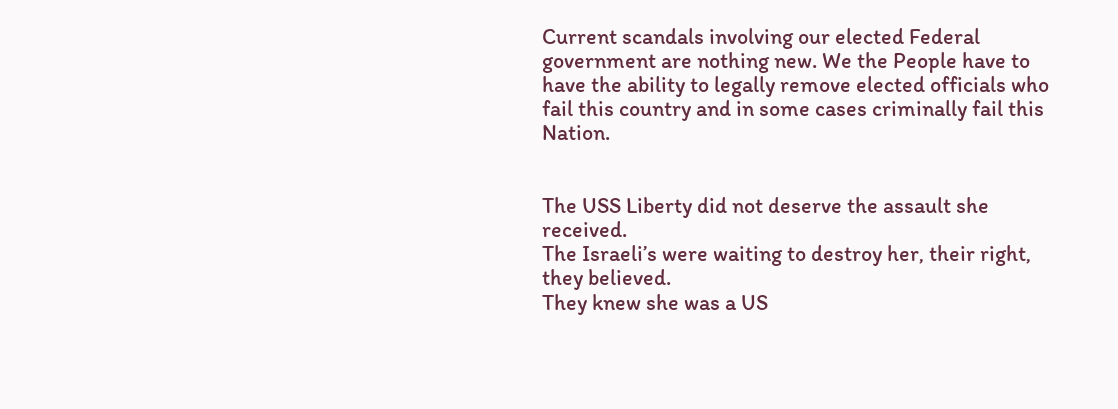Current scandals involving our elected Federal government are nothing new. We the People have to have the ability to legally remove elected officials who fail this country and in some cases criminally fail this Nation.


The USS Liberty did not deserve the assault she received.
The Israeli’s were waiting to destroy her, their right, they believed.
They knew she was a US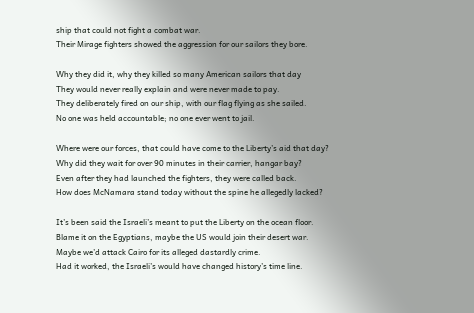ship that could not fight a combat war.
Their Mirage fighters showed the aggression for our sailors they bore.

Why they did it, why they killed so many American sailors that day
They would never really explain and were never made to pay.
They deliberately fired on our ship, with our flag flying as she sailed.
No one was held accountable; no one ever went to jail.

Where were our forces, that could have come to the Liberty’s aid that day?
Why did they wait for over 90 minutes in their carrier, hangar bay?
Even after they had launched the fighters, they were called back.
How does McNamara stand today without the spine he allegedly lacked?

It’s been said the Israeli’s meant to put the Liberty on the ocean floor.
Blame it on the Egyptians, maybe the US would join their desert war.
Maybe we’d attack Cairo for its alleged dastardly crime.
Had it worked, the Israeli’s would have changed history’s time line.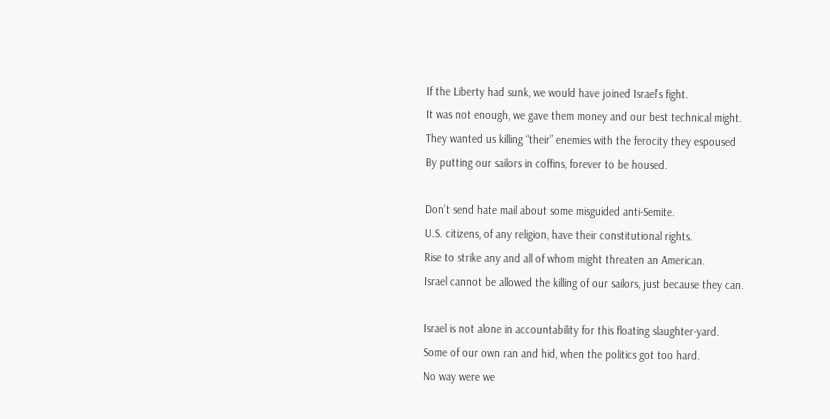If the Liberty had sunk, we would have joined Israel’s fight.
It was not enough, we gave them money and our best technical might.
They wanted us killing “their” enemies with the ferocity they espoused
By putting our sailors in coffins, forever to be housed.

Don’t send hate mail about some misguided anti-Semite.
U.S. citizens, of any religion, have their constitutional rights.
Rise to strike any and all of whom might threaten an American.
Israel cannot be allowed the killing of our sailors, just because they can.

Israel is not alone in accountability for this floating slaughter-yard.
Some of our own ran and hid, when the politics got too hard.
No way were we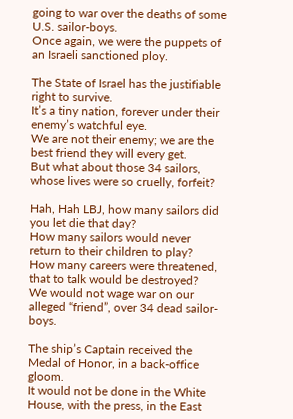going to war over the deaths of some U.S. sailor-boys.
Once again, we were the puppets of an Israeli sanctioned ploy.

The State of Israel has the justifiable right to survive.
It’s a tiny nation, forever under their enemy’s watchful eye.
We are not their enemy; we are the best friend they will every get.
But what about those 34 sailors, whose lives were so cruelly, forfeit?

Hah, Hah LBJ, how many sailors did you let die that day?
How many sailors would never return to their children to play?
How many careers were threatened, that to talk would be destroyed?
We would not wage war on our alleged “friend”, over 34 dead sailor-boys.

The ship’s Captain received the Medal of Honor, in a back-office gloom.
It would not be done in the White House, with the press, in the East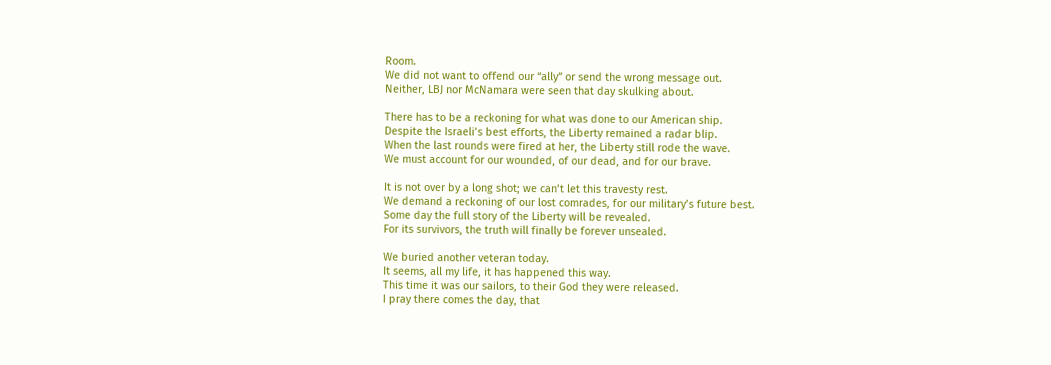Room.
We did not want to offend our “ally” or send the wrong message out.
Neither, LBJ nor McNamara were seen that day skulking about.

There has to be a reckoning for what was done to our American ship.
Despite the Israeli’s best efforts, the Liberty remained a radar blip.
When the last rounds were fired at her, the Liberty still rode the wave.
We must account for our wounded, of our dead, and for our brave.

It is not over by a long shot; we can’t let this travesty rest.
We demand a reckoning of our lost comrades, for our military’s future best.
Some day the full story of the Liberty will be revealed.
For its survivors, the truth will finally be forever unsealed.

We buried another veteran today.
It seems, all my life, it has happened this way.
This time it was our sailors, to their God they were released.
I pray there comes the day, that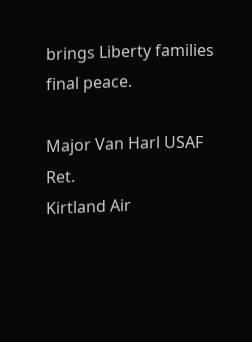brings Liberty families final peace.

Major Van Harl USAF Ret.
Kirtland Air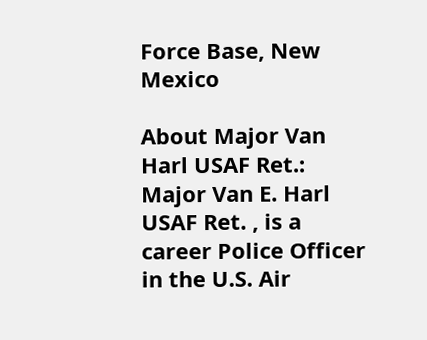Force Base, New Mexico

About Major Van Harl USAF Ret.:
Major Van E. Harl USAF Ret. , is a career Police Officer in the U.S. Air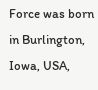Force was born in Burlington, Iowa, USA,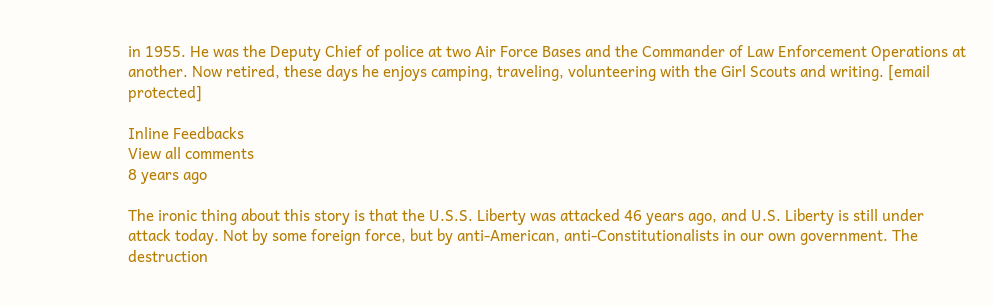in 1955. He was the Deputy Chief of police at two Air Force Bases and the Commander of Law Enforcement Operations at another. Now retired, these days he enjoys camping, traveling, volunteering with the Girl Scouts and writing. [email protected]

Inline Feedbacks
View all comments
8 years ago

The ironic thing about this story is that the U.S.S. Liberty was attacked 46 years ago, and U.S. Liberty is still under attack today. Not by some foreign force, but by anti-American, anti-Constitutionalists in our own government. The destruction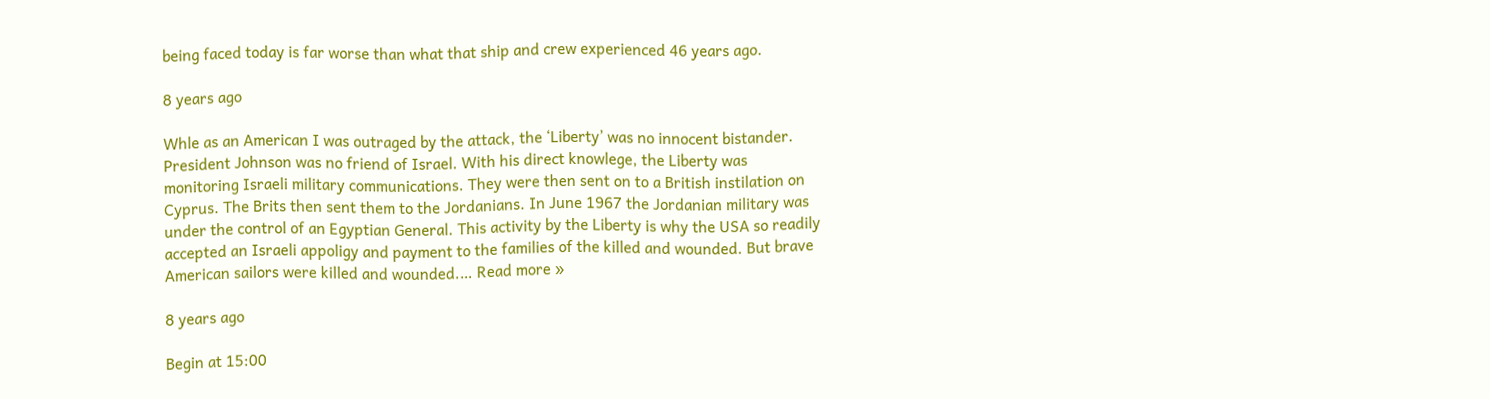being faced today is far worse than what that ship and crew experienced 46 years ago.

8 years ago

Whle as an American I was outraged by the attack, the ‘Liberty’ was no innocent bistander. President Johnson was no friend of Israel. With his direct knowlege, the Liberty was monitoring Israeli military communications. They were then sent on to a British instilation on Cyprus. The Brits then sent them to the Jordanians. In June 1967 the Jordanian military was under the control of an Egyptian General. This activity by the Liberty is why the USA so readily accepted an Israeli appoligy and payment to the families of the killed and wounded. But brave American sailors were killed and wounded.… Read more »

8 years ago

Begin at 15:00